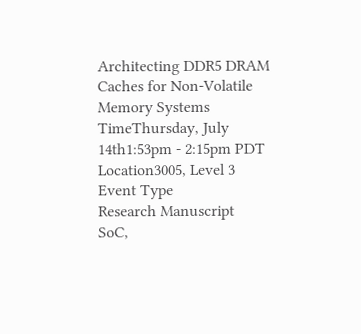Architecting DDR5 DRAM Caches for Non-Volatile Memory Systems
TimeThursday, July 14th1:53pm - 2:15pm PDT
Location3005, Level 3
Event Type
Research Manuscript
SoC,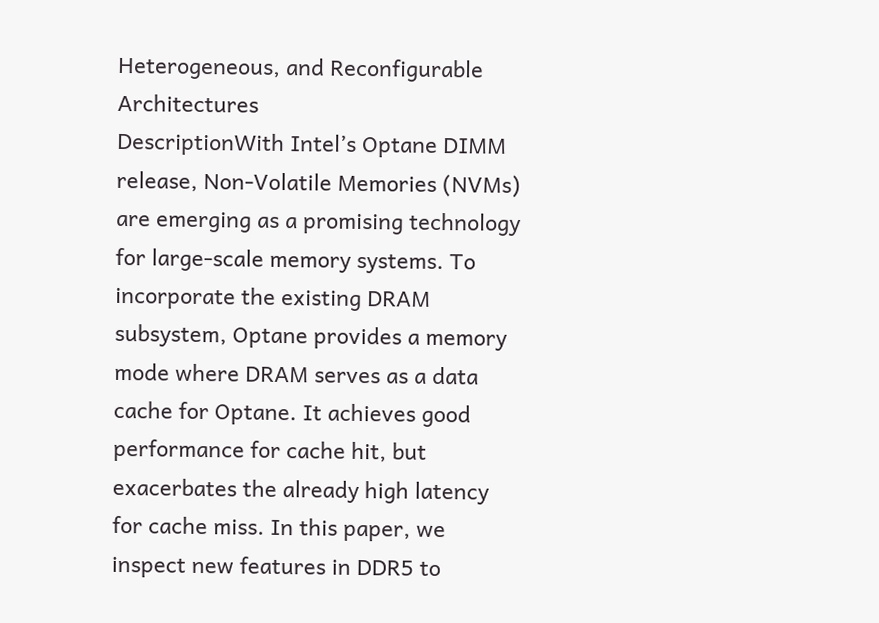Heterogeneous, and Reconfigurable Architectures
DescriptionWith Intel’s Optane DIMM release, Non-Volatile Memories (NVMs) are emerging as a promising technology for large-scale memory systems. To incorporate the existing DRAM subsystem, Optane provides a memory mode where DRAM serves as a data cache for Optane. It achieves good performance for cache hit, but exacerbates the already high latency for cache miss. In this paper, we inspect new features in DDR5 to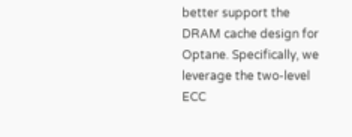better support the DRAM cache design for Optane. Specifically, we leverage the two-level ECC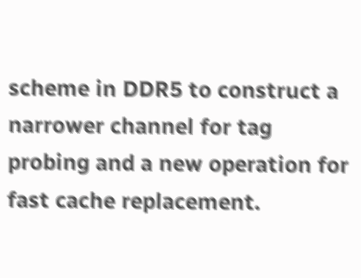scheme in DDR5 to construct a narrower channel for tag probing and a new operation for fast cache replacement.